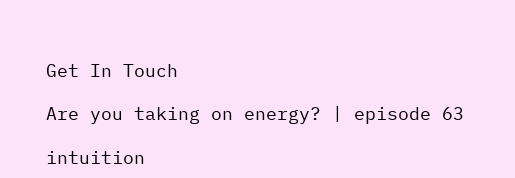Get In Touch

Are you taking on energy? | episode 63

intuition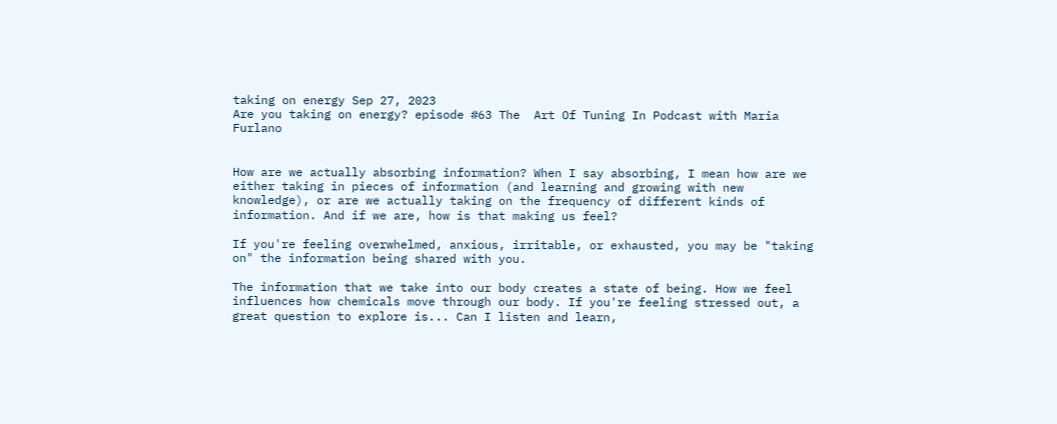taking on energy Sep 27, 2023
Are you taking on energy? episode #63 The  Art Of Tuning In Podcast with Maria Furlano


How are we actually absorbing information? When I say absorbing, I mean how are we either taking in pieces of information (and learning and growing with new knowledge), or are we actually taking on the frequency of different kinds of information. And if we are, how is that making us feel?

If you're feeling overwhelmed, anxious, irritable, or exhausted, you may be "taking on" the information being shared with you.

The information that we take into our body creates a state of being. How we feel influences how chemicals move through our body. If you're feeling stressed out, a great question to explore is... Can I listen and learn,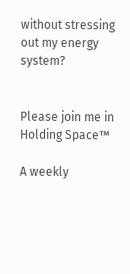without stressing out my energy system?


Please join me in Holding Space™

A weekly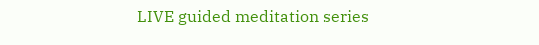LIVE guided meditation series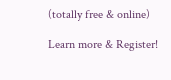(totally free & online)

Learn more & Register!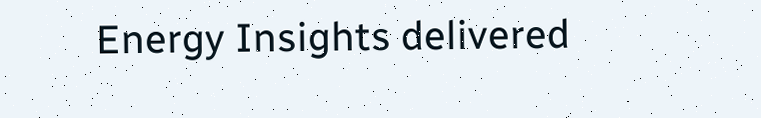Energy Insights delivered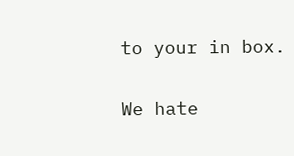to your in box.

We hate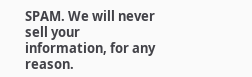SPAM. We will never sell your information, for any reason.